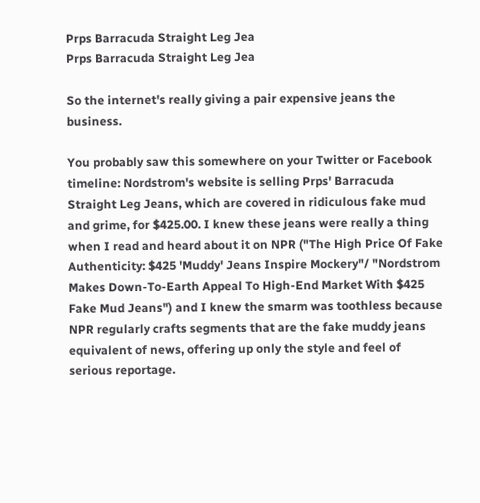Prps Barracuda Straight Leg Jea
Prps Barracuda Straight Leg Jea

So the internet's really giving a pair expensive jeans the business.

You probably saw this somewhere on your Twitter or Facebook timeline: Nordstrom's website is selling Prps' Barracuda Straight Leg Jeans, which are covered in ridiculous fake mud and grime, for $425.00. I knew these jeans were really a thing when I read and heard about it on NPR ("The High Price Of Fake Authenticity: $425 'Muddy' Jeans Inspire Mockery"/ "Nordstrom Makes Down-To-Earth Appeal To High-End Market With $425 Fake Mud Jeans") and I knew the smarm was toothless because NPR regularly crafts segments that are the fake muddy jeans equivalent of news, offering up only the style and feel of serious reportage.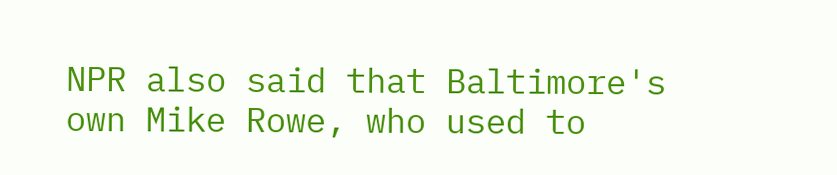NPR also said that Baltimore's own Mike Rowe, who used to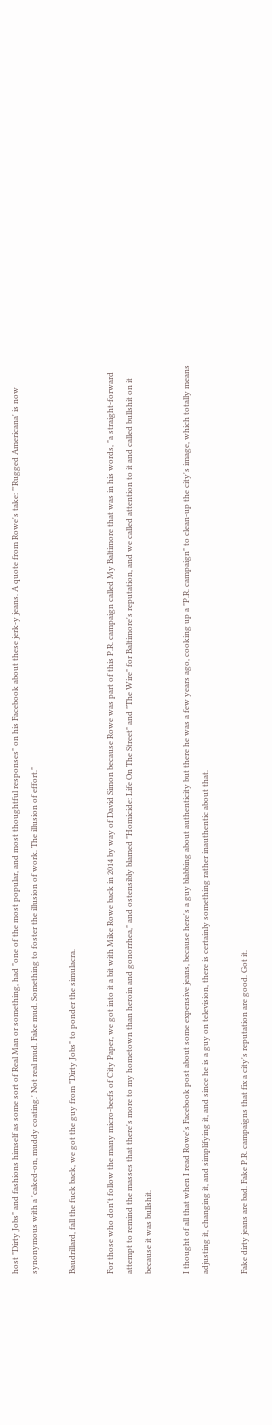host "Dirty Jobs" and fashions himself as some sort of Real Man or something, had "one of the most popular, and most thoughtful responses" on his Facebook about these jerk-y jeans. A quote from Rowe's take: "'Rugged Americana' is now synonymous with a 'caked-on, muddy coating.' Not real mud. Fake mud. Something to foster the illusion of work. The illusion of effort."

Baudrillard, fall the fuck back, we got the guy from "Dirty Jobs" to ponder the simulacra.

For those who don't follow the many micro-beefs of City Paper, we got into it a bit with Mike Rowe back in 2014 by way of David Simon because Rowe was part of this P.R. campaign called My Baltimore that was in his words, "a straight-forward attempt to remind the masses that there's more to my hometown than heroin and gonorrhea," and ostensibly blamed "Homicide: Life On The Street" and "The Wire" for Baltimore's reputation, and we called attention to it and called bullshit on it because it was bullshit.

I thought of all that when I read Rowe's Facebook post about some expensive jeans, because here's a guy blabbing about authenticity but there he was a few years ago, cooking up a "P.R. campaign" to clean-up the city's image, which totally means adjusting it, changing it, and simplifying it, and since he is a guy on television, there is certainly something rather inauthentic about that.

Fake dirty jeans are bad. Fake P.R. campaigns that fix a city's reputation are good. Got it.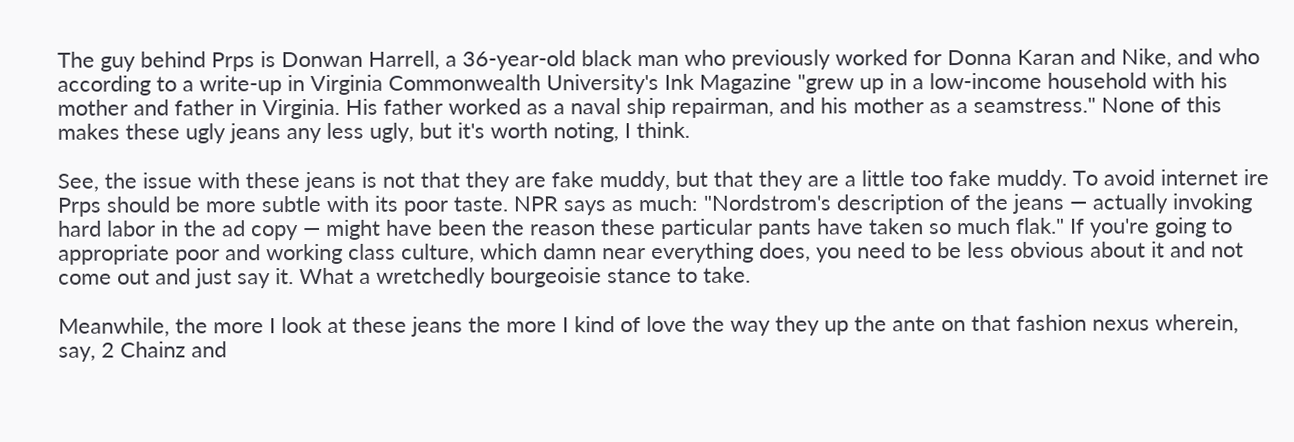The guy behind Prps is Donwan Harrell, a 36-year-old black man who previously worked for Donna Karan and Nike, and who according to a write-up in Virginia Commonwealth University's Ink Magazine "grew up in a low-income household with his mother and father in Virginia. His father worked as a naval ship repairman, and his mother as a seamstress." None of this makes these ugly jeans any less ugly, but it's worth noting, I think.

See, the issue with these jeans is not that they are fake muddy, but that they are a little too fake muddy. To avoid internet ire Prps should be more subtle with its poor taste. NPR says as much: "Nordstrom's description of the jeans — actually invoking hard labor in the ad copy — might have been the reason these particular pants have taken so much flak." If you're going to appropriate poor and working class culture, which damn near everything does, you need to be less obvious about it and not come out and just say it. What a wretchedly bourgeoisie stance to take.

Meanwhile, the more I look at these jeans the more I kind of love the way they up the ante on that fashion nexus wherein, say, 2 Chainz and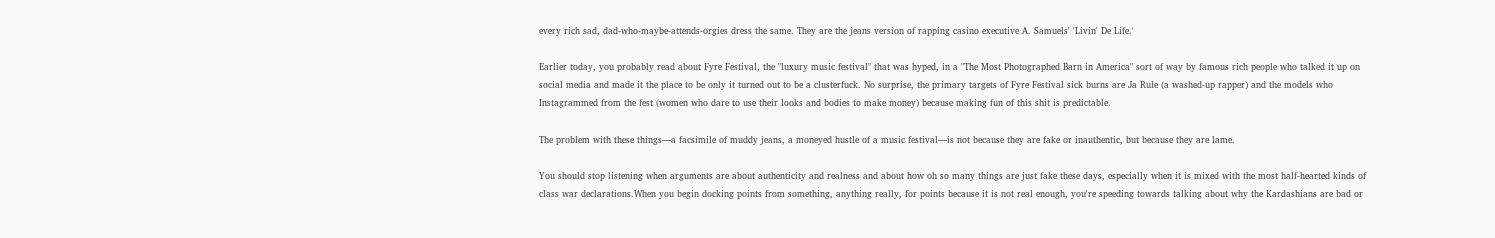every rich sad, dad-who-maybe-attends-orgies dress the same. They are the jeans version of rapping casino executive A. Samuels' 'Livin' De Life.'

Earlier today, you probably read about Fyre Festival, the "luxury music festival" that was hyped, in a "The Most Photographed Barn in America" sort of way by famous rich people who talked it up on social media and made it the place to be only it turned out to be a clusterfuck. No surprise, the primary targets of Fyre Festival sick burns are Ja Rule (a washed-up rapper) and the models who Instagrammed from the fest (women who dare to use their looks and bodies to make money) because making fun of this shit is predictable.

The problem with these things—a facsimile of muddy jeans, a moneyed hustle of a music festival—is not because they are fake or inauthentic, but because they are lame.

You should stop listening when arguments are about authenticity and realness and about how oh so many things are just fake these days, especially when it is mixed with the most half-hearted kinds of class war declarations.When you begin docking points from something, anything really, for points because it is not real enough, you're speeding towards talking about why the Kardashians are bad or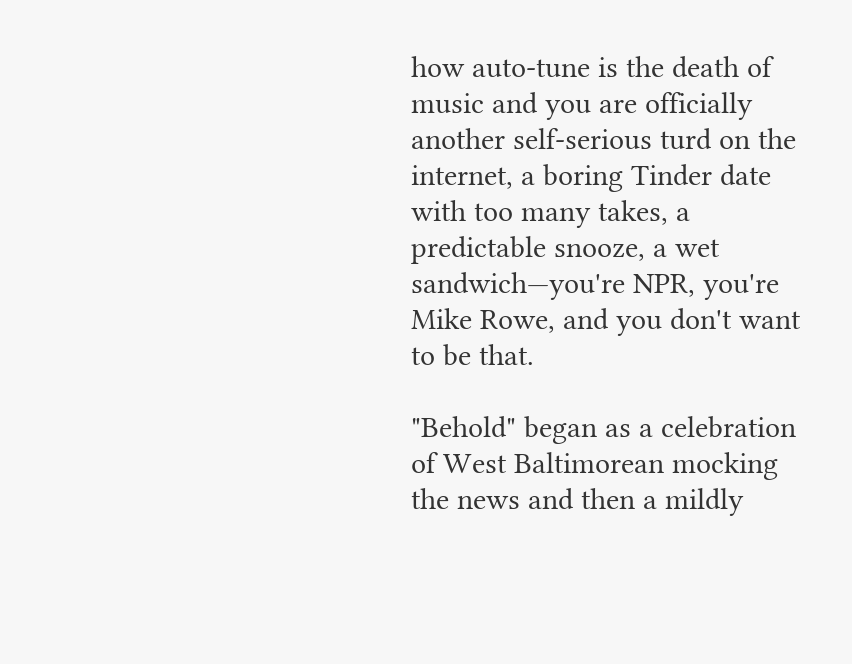how auto-tune is the death of music and you are officially another self-serious turd on the internet, a boring Tinder date with too many takes, a predictable snooze, a wet sandwich—you're NPR, you're Mike Rowe, and you don't want to be that.

"Behold" began as a celebration of West Baltimorean mocking the news and then a mildly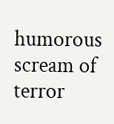humorous scream of terror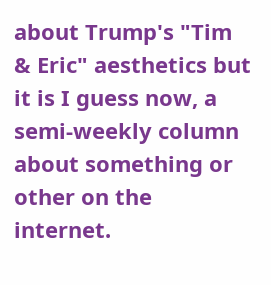about Trump's "Tim & Eric" aesthetics but it is I guess now, a semi-weekly column about something or other on the internet.